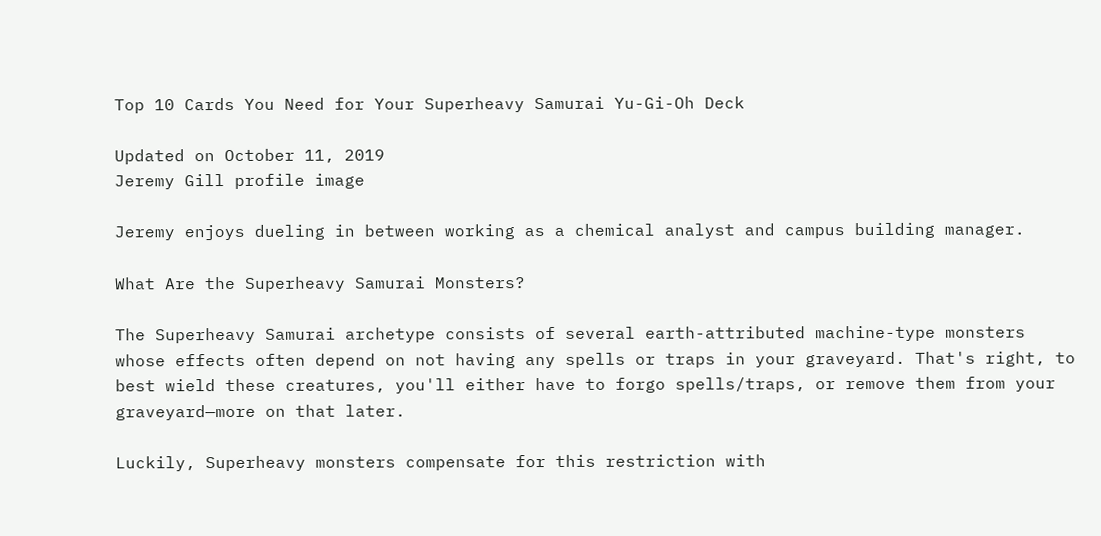Top 10 Cards You Need for Your Superheavy Samurai Yu-Gi-Oh Deck

Updated on October 11, 2019
Jeremy Gill profile image

Jeremy enjoys dueling in between working as a chemical analyst and campus building manager.

What Are the Superheavy Samurai Monsters?

The Superheavy Samurai archetype consists of several earth-attributed machine-type monsters whose effects often depend on not having any spells or traps in your graveyard. That's right, to best wield these creatures, you'll either have to forgo spells/traps, or remove them from your graveyard—more on that later.

Luckily, Superheavy monsters compensate for this restriction with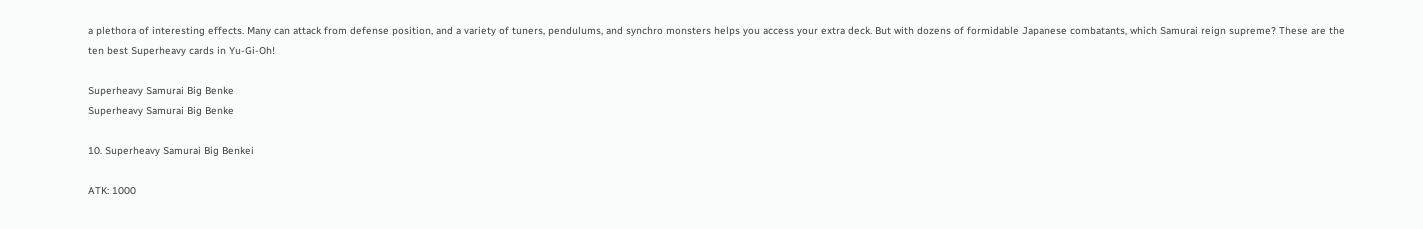a plethora of interesting effects. Many can attack from defense position, and a variety of tuners, pendulums, and synchro monsters helps you access your extra deck. But with dozens of formidable Japanese combatants, which Samurai reign supreme? These are the ten best Superheavy cards in Yu-Gi-Oh!

Superheavy Samurai Big Benke
Superheavy Samurai Big Benke

10. Superheavy Samurai Big Benkei

ATK: 1000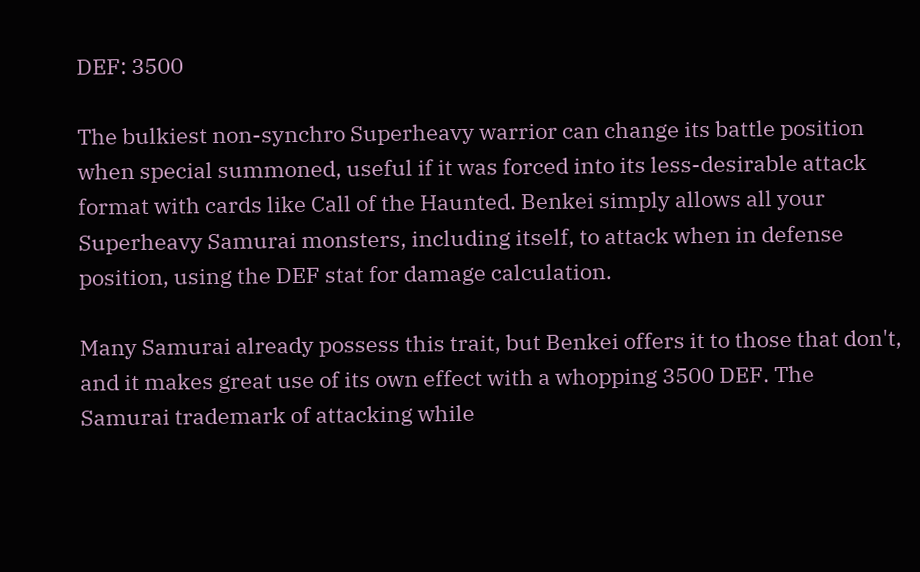DEF: 3500

The bulkiest non-synchro Superheavy warrior can change its battle position when special summoned, useful if it was forced into its less-desirable attack format with cards like Call of the Haunted. Benkei simply allows all your Superheavy Samurai monsters, including itself, to attack when in defense position, using the DEF stat for damage calculation.

Many Samurai already possess this trait, but Benkei offers it to those that don't, and it makes great use of its own effect with a whopping 3500 DEF. The Samurai trademark of attacking while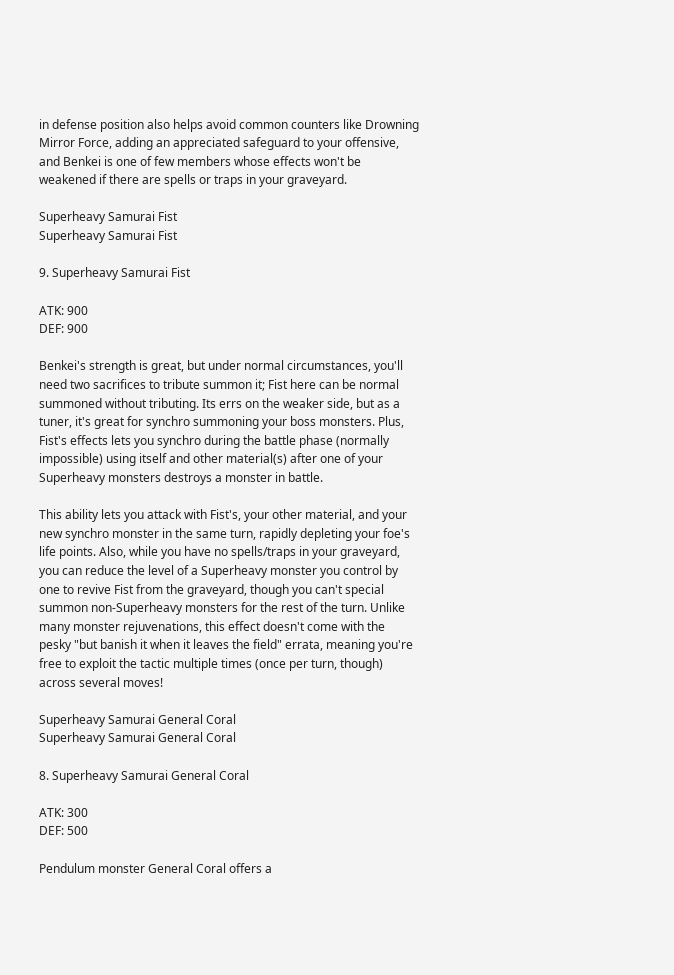in defense position also helps avoid common counters like Drowning Mirror Force, adding an appreciated safeguard to your offensive, and Benkei is one of few members whose effects won't be weakened if there are spells or traps in your graveyard.

Superheavy Samurai Fist
Superheavy Samurai Fist

9. Superheavy Samurai Fist

ATK: 900
DEF: 900

Benkei's strength is great, but under normal circumstances, you'll need two sacrifices to tribute summon it; Fist here can be normal summoned without tributing. Its errs on the weaker side, but as a tuner, it's great for synchro summoning your boss monsters. Plus, Fist's effects lets you synchro during the battle phase (normally impossible) using itself and other material(s) after one of your Superheavy monsters destroys a monster in battle.

This ability lets you attack with Fist's, your other material, and your new synchro monster in the same turn, rapidly depleting your foe's life points. Also, while you have no spells/traps in your graveyard, you can reduce the level of a Superheavy monster you control by one to revive Fist from the graveyard, though you can't special summon non-Superheavy monsters for the rest of the turn. Unlike many monster rejuvenations, this effect doesn't come with the pesky "but banish it when it leaves the field" errata, meaning you're free to exploit the tactic multiple times (once per turn, though) across several moves!

Superheavy Samurai General Coral
Superheavy Samurai General Coral

8. Superheavy Samurai General Coral

ATK: 300
DEF: 500

Pendulum monster General Coral offers a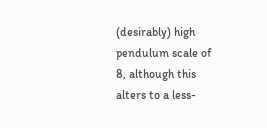(desirably) high pendulum scale of 8, although this alters to a less-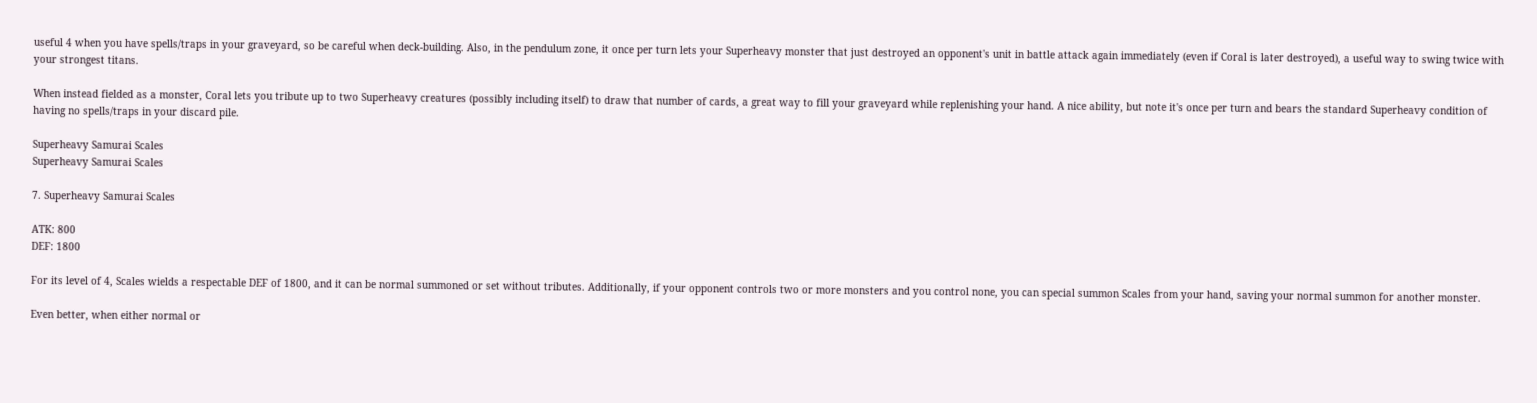useful 4 when you have spells/traps in your graveyard, so be careful when deck-building. Also, in the pendulum zone, it once per turn lets your Superheavy monster that just destroyed an opponent's unit in battle attack again immediately (even if Coral is later destroyed), a useful way to swing twice with your strongest titans.

When instead fielded as a monster, Coral lets you tribute up to two Superheavy creatures (possibly including itself) to draw that number of cards, a great way to fill your graveyard while replenishing your hand. A nice ability, but note it's once per turn and bears the standard Superheavy condition of having no spells/traps in your discard pile.

Superheavy Samurai Scales
Superheavy Samurai Scales

7. Superheavy Samurai Scales

ATK: 800
DEF: 1800

For its level of 4, Scales wields a respectable DEF of 1800, and it can be normal summoned or set without tributes. Additionally, if your opponent controls two or more monsters and you control none, you can special summon Scales from your hand, saving your normal summon for another monster.

Even better, when either normal or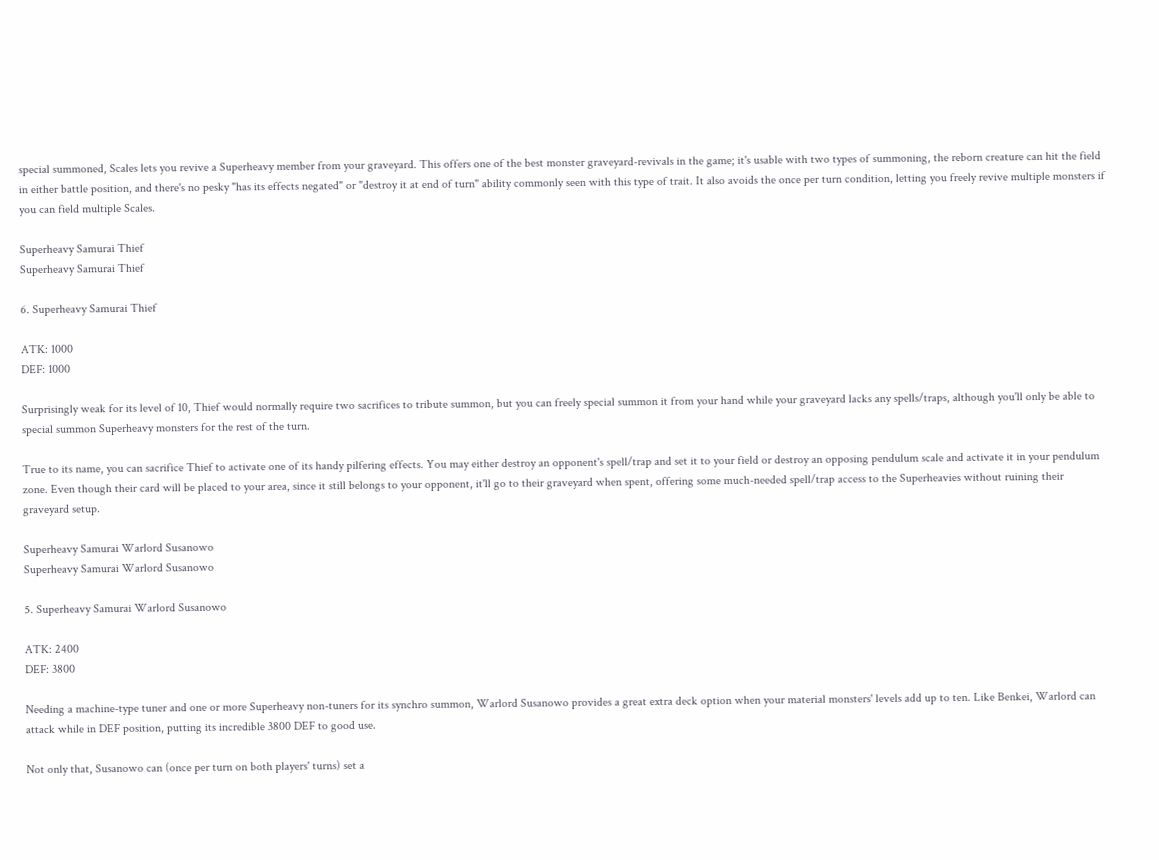special summoned, Scales lets you revive a Superheavy member from your graveyard. This offers one of the best monster graveyard-revivals in the game; it's usable with two types of summoning, the reborn creature can hit the field in either battle position, and there's no pesky "has its effects negated" or "destroy it at end of turn" ability commonly seen with this type of trait. It also avoids the once per turn condition, letting you freely revive multiple monsters if you can field multiple Scales.

Superheavy Samurai Thief
Superheavy Samurai Thief

6. Superheavy Samurai Thief

ATK: 1000
DEF: 1000

Surprisingly weak for its level of 10, Thief would normally require two sacrifices to tribute summon, but you can freely special summon it from your hand while your graveyard lacks any spells/traps, although you'll only be able to special summon Superheavy monsters for the rest of the turn.

True to its name, you can sacrifice Thief to activate one of its handy pilfering effects. You may either destroy an opponent's spell/trap and set it to your field or destroy an opposing pendulum scale and activate it in your pendulum zone. Even though their card will be placed to your area, since it still belongs to your opponent, it'll go to their graveyard when spent, offering some much-needed spell/trap access to the Superheavies without ruining their graveyard setup.

Superheavy Samurai Warlord Susanowo
Superheavy Samurai Warlord Susanowo

5. Superheavy Samurai Warlord Susanowo

ATK: 2400
DEF: 3800

Needing a machine-type tuner and one or more Superheavy non-tuners for its synchro summon, Warlord Susanowo provides a great extra deck option when your material monsters' levels add up to ten. Like Benkei, Warlord can attack while in DEF position, putting its incredible 3800 DEF to good use.

Not only that, Susanowo can (once per turn on both players' turns) set a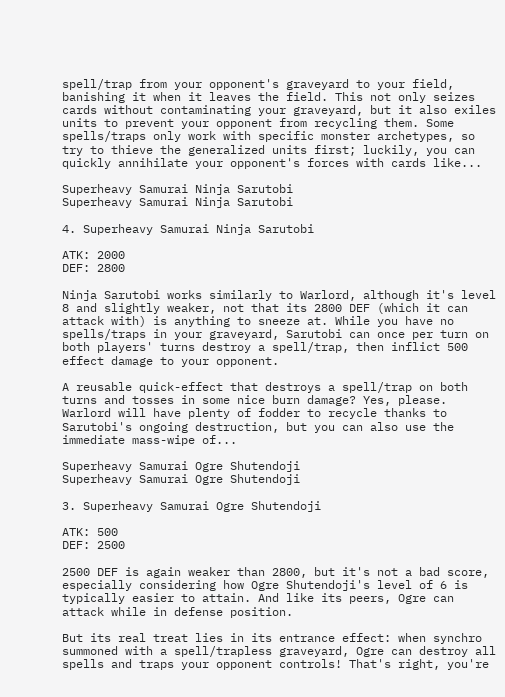spell/trap from your opponent's graveyard to your field, banishing it when it leaves the field. This not only seizes cards without contaminating your graveyard, but it also exiles units to prevent your opponent from recycling them. Some spells/traps only work with specific monster archetypes, so try to thieve the generalized units first; luckily, you can quickly annihilate your opponent's forces with cards like...

Superheavy Samurai Ninja Sarutobi
Superheavy Samurai Ninja Sarutobi

4. Superheavy Samurai Ninja Sarutobi

ATK: 2000
DEF: 2800

Ninja Sarutobi works similarly to Warlord, although it's level 8 and slightly weaker, not that its 2800 DEF (which it can attack with) is anything to sneeze at. While you have no spells/traps in your graveyard, Sarutobi can once per turn on both players' turns destroy a spell/trap, then inflict 500 effect damage to your opponent.

A reusable quick-effect that destroys a spell/trap on both turns and tosses in some nice burn damage? Yes, please. Warlord will have plenty of fodder to recycle thanks to Sarutobi's ongoing destruction, but you can also use the immediate mass-wipe of...

Superheavy Samurai Ogre Shutendoji
Superheavy Samurai Ogre Shutendoji

3. Superheavy Samurai Ogre Shutendoji

ATK: 500
DEF: 2500

2500 DEF is again weaker than 2800, but it's not a bad score, especially considering how Ogre Shutendoji's level of 6 is typically easier to attain. And like its peers, Ogre can attack while in defense position.

But its real treat lies in its entrance effect: when synchro summoned with a spell/trapless graveyard, Ogre can destroy all spells and traps your opponent controls! That's right, you're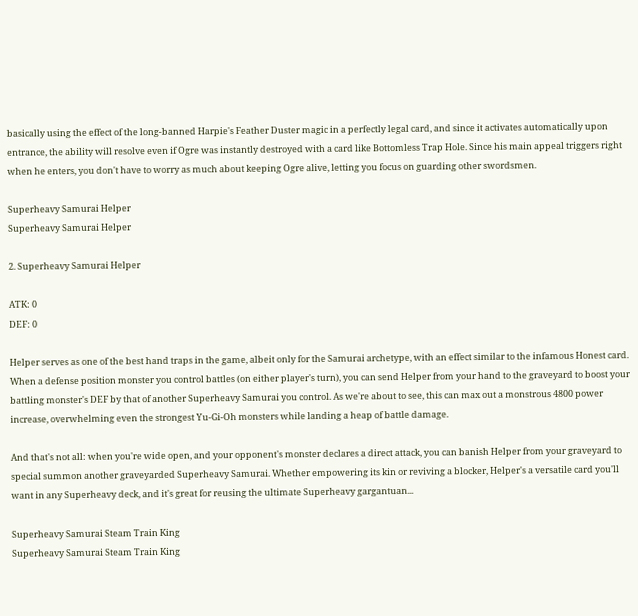basically using the effect of the long-banned Harpie's Feather Duster magic in a perfectly legal card, and since it activates automatically upon entrance, the ability will resolve even if Ogre was instantly destroyed with a card like Bottomless Trap Hole. Since his main appeal triggers right when he enters, you don't have to worry as much about keeping Ogre alive, letting you focus on guarding other swordsmen.

Superheavy Samurai Helper
Superheavy Samurai Helper

2. Superheavy Samurai Helper

ATK: 0
DEF: 0

Helper serves as one of the best hand traps in the game, albeit only for the Samurai archetype, with an effect similar to the infamous Honest card. When a defense position monster you control battles (on either player's turn), you can send Helper from your hand to the graveyard to boost your battling monster's DEF by that of another Superheavy Samurai you control. As we're about to see, this can max out a monstrous 4800 power increase, overwhelming even the strongest Yu-Gi-Oh monsters while landing a heap of battle damage.

And that's not all: when you're wide open, and your opponent's monster declares a direct attack, you can banish Helper from your graveyard to special summon another graveyarded Superheavy Samurai. Whether empowering its kin or reviving a blocker, Helper's a versatile card you'll want in any Superheavy deck, and it's great for reusing the ultimate Superheavy gargantuan...

Superheavy Samurai Steam Train King
Superheavy Samurai Steam Train King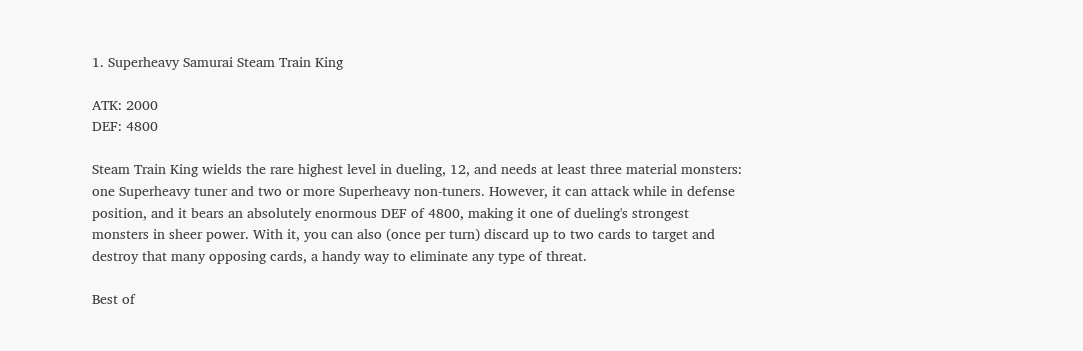1. Superheavy Samurai Steam Train King

ATK: 2000
DEF: 4800

Steam Train King wields the rare highest level in dueling, 12, and needs at least three material monsters: one Superheavy tuner and two or more Superheavy non-tuners. However, it can attack while in defense position, and it bears an absolutely enormous DEF of 4800, making it one of dueling's strongest monsters in sheer power. With it, you can also (once per turn) discard up to two cards to target and destroy that many opposing cards, a handy way to eliminate any type of threat.

Best of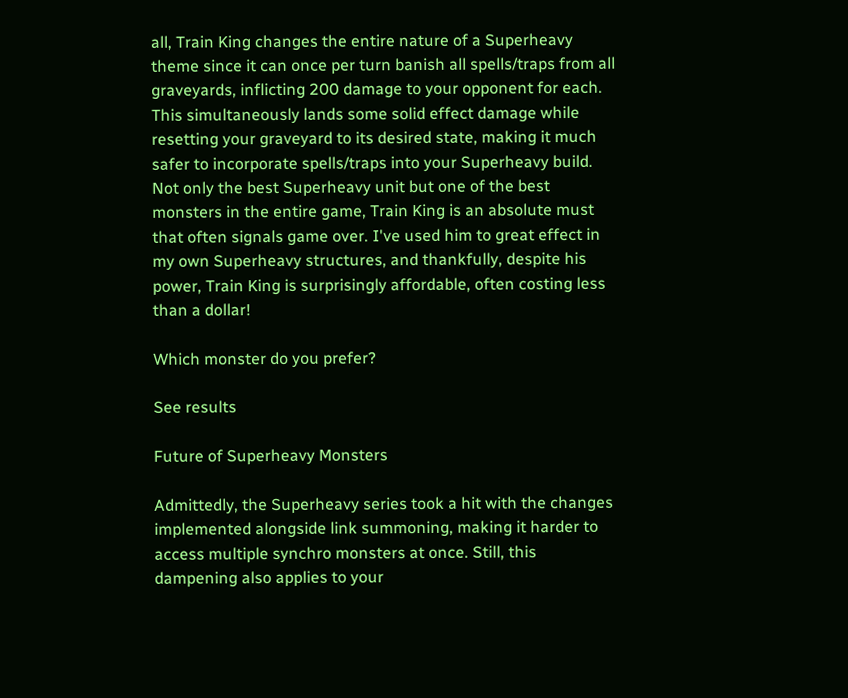all, Train King changes the entire nature of a Superheavy theme since it can once per turn banish all spells/traps from all graveyards, inflicting 200 damage to your opponent for each. This simultaneously lands some solid effect damage while resetting your graveyard to its desired state, making it much safer to incorporate spells/traps into your Superheavy build. Not only the best Superheavy unit but one of the best monsters in the entire game, Train King is an absolute must that often signals game over. I've used him to great effect in my own Superheavy structures, and thankfully, despite his power, Train King is surprisingly affordable, often costing less than a dollar!

Which monster do you prefer?

See results

Future of Superheavy Monsters

Admittedly, the Superheavy series took a hit with the changes implemented alongside link summoning, making it harder to access multiple synchro monsters at once. Still, this dampening also applies to your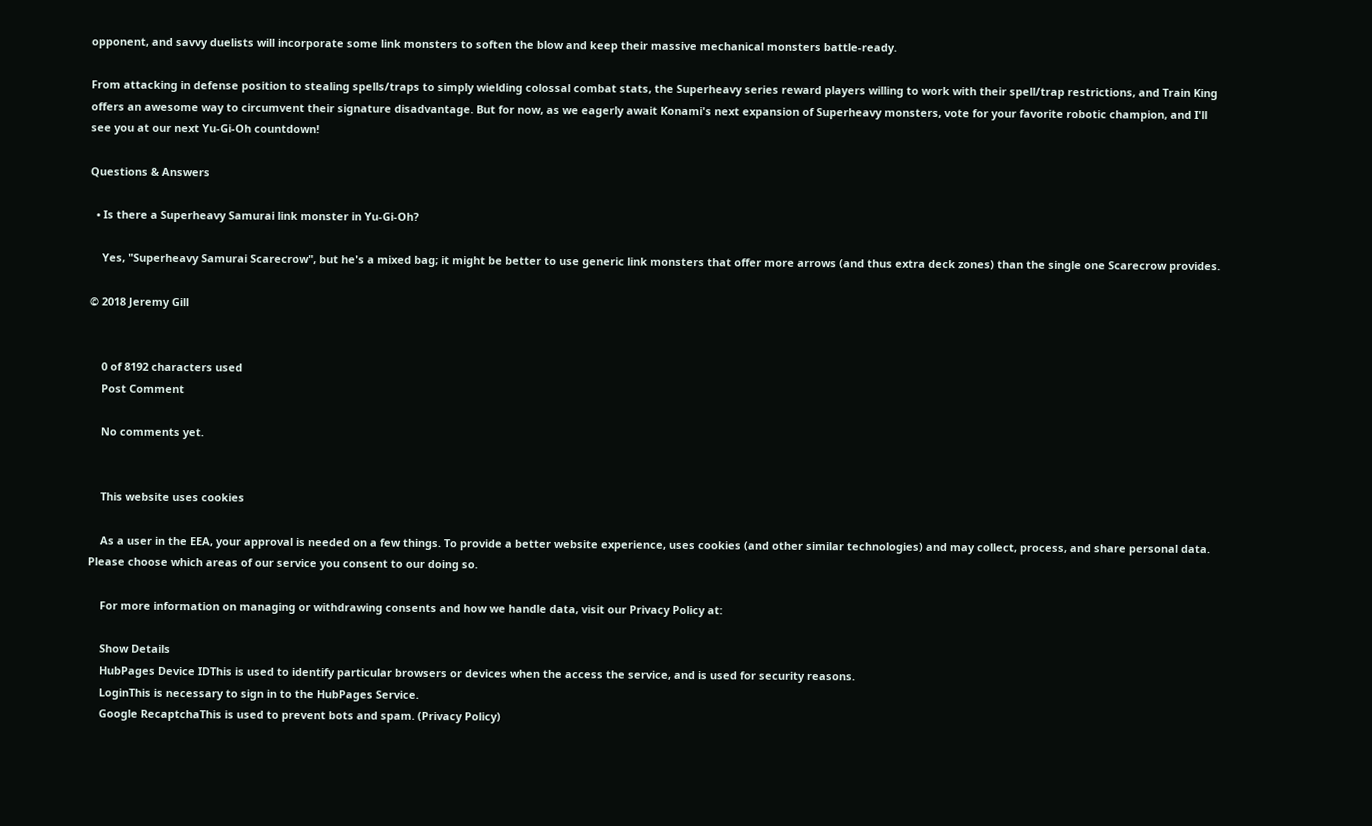opponent, and savvy duelists will incorporate some link monsters to soften the blow and keep their massive mechanical monsters battle-ready.

From attacking in defense position to stealing spells/traps to simply wielding colossal combat stats, the Superheavy series reward players willing to work with their spell/trap restrictions, and Train King offers an awesome way to circumvent their signature disadvantage. But for now, as we eagerly await Konami's next expansion of Superheavy monsters, vote for your favorite robotic champion, and I'll see you at our next Yu-Gi-Oh countdown!

Questions & Answers

  • Is there a Superheavy Samurai link monster in Yu-Gi-Oh?

    Yes, "Superheavy Samurai Scarecrow", but he's a mixed bag; it might be better to use generic link monsters that offer more arrows (and thus extra deck zones) than the single one Scarecrow provides.

© 2018 Jeremy Gill


    0 of 8192 characters used
    Post Comment

    No comments yet.


    This website uses cookies

    As a user in the EEA, your approval is needed on a few things. To provide a better website experience, uses cookies (and other similar technologies) and may collect, process, and share personal data. Please choose which areas of our service you consent to our doing so.

    For more information on managing or withdrawing consents and how we handle data, visit our Privacy Policy at:

    Show Details
    HubPages Device IDThis is used to identify particular browsers or devices when the access the service, and is used for security reasons.
    LoginThis is necessary to sign in to the HubPages Service.
    Google RecaptchaThis is used to prevent bots and spam. (Privacy Policy)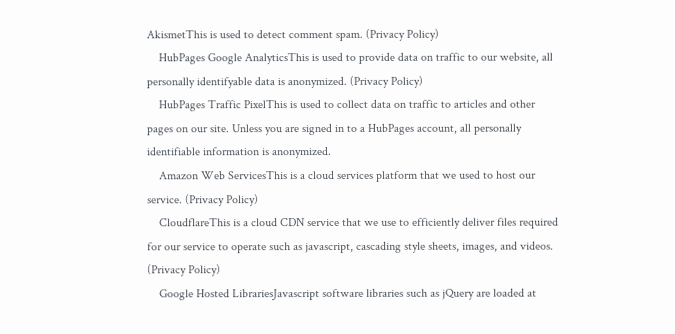AkismetThis is used to detect comment spam. (Privacy Policy)
    HubPages Google AnalyticsThis is used to provide data on traffic to our website, all personally identifyable data is anonymized. (Privacy Policy)
    HubPages Traffic PixelThis is used to collect data on traffic to articles and other pages on our site. Unless you are signed in to a HubPages account, all personally identifiable information is anonymized.
    Amazon Web ServicesThis is a cloud services platform that we used to host our service. (Privacy Policy)
    CloudflareThis is a cloud CDN service that we use to efficiently deliver files required for our service to operate such as javascript, cascading style sheets, images, and videos. (Privacy Policy)
    Google Hosted LibrariesJavascript software libraries such as jQuery are loaded at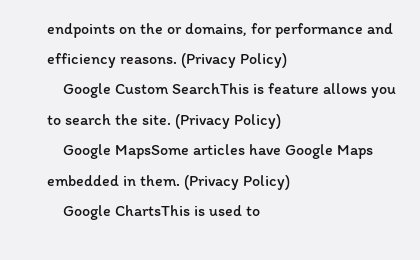endpoints on the or domains, for performance and efficiency reasons. (Privacy Policy)
    Google Custom SearchThis is feature allows you to search the site. (Privacy Policy)
    Google MapsSome articles have Google Maps embedded in them. (Privacy Policy)
    Google ChartsThis is used to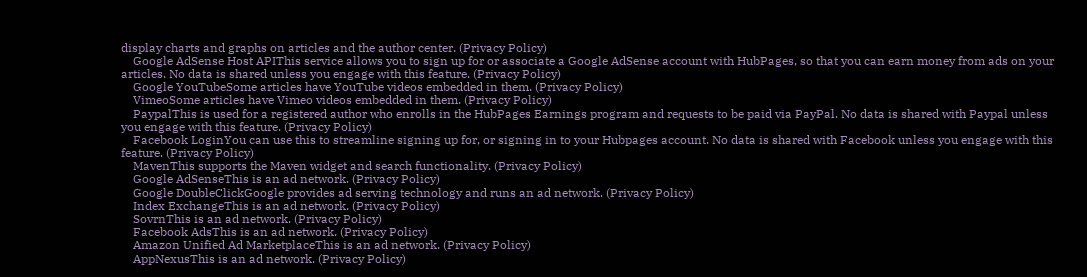display charts and graphs on articles and the author center. (Privacy Policy)
    Google AdSense Host APIThis service allows you to sign up for or associate a Google AdSense account with HubPages, so that you can earn money from ads on your articles. No data is shared unless you engage with this feature. (Privacy Policy)
    Google YouTubeSome articles have YouTube videos embedded in them. (Privacy Policy)
    VimeoSome articles have Vimeo videos embedded in them. (Privacy Policy)
    PaypalThis is used for a registered author who enrolls in the HubPages Earnings program and requests to be paid via PayPal. No data is shared with Paypal unless you engage with this feature. (Privacy Policy)
    Facebook LoginYou can use this to streamline signing up for, or signing in to your Hubpages account. No data is shared with Facebook unless you engage with this feature. (Privacy Policy)
    MavenThis supports the Maven widget and search functionality. (Privacy Policy)
    Google AdSenseThis is an ad network. (Privacy Policy)
    Google DoubleClickGoogle provides ad serving technology and runs an ad network. (Privacy Policy)
    Index ExchangeThis is an ad network. (Privacy Policy)
    SovrnThis is an ad network. (Privacy Policy)
    Facebook AdsThis is an ad network. (Privacy Policy)
    Amazon Unified Ad MarketplaceThis is an ad network. (Privacy Policy)
    AppNexusThis is an ad network. (Privacy Policy)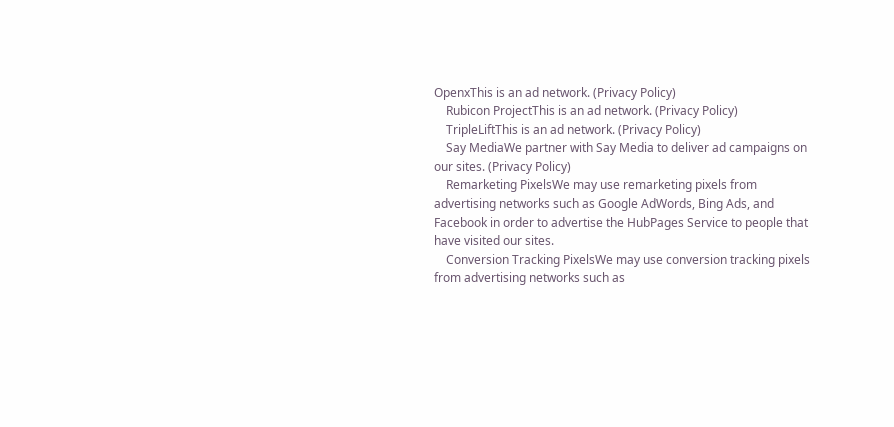OpenxThis is an ad network. (Privacy Policy)
    Rubicon ProjectThis is an ad network. (Privacy Policy)
    TripleLiftThis is an ad network. (Privacy Policy)
    Say MediaWe partner with Say Media to deliver ad campaigns on our sites. (Privacy Policy)
    Remarketing PixelsWe may use remarketing pixels from advertising networks such as Google AdWords, Bing Ads, and Facebook in order to advertise the HubPages Service to people that have visited our sites.
    Conversion Tracking PixelsWe may use conversion tracking pixels from advertising networks such as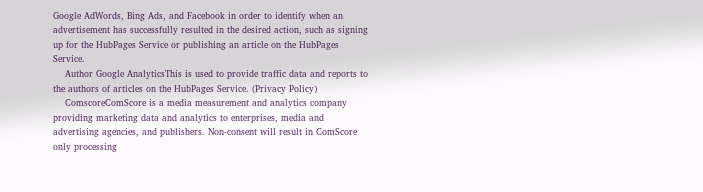Google AdWords, Bing Ads, and Facebook in order to identify when an advertisement has successfully resulted in the desired action, such as signing up for the HubPages Service or publishing an article on the HubPages Service.
    Author Google AnalyticsThis is used to provide traffic data and reports to the authors of articles on the HubPages Service. (Privacy Policy)
    ComscoreComScore is a media measurement and analytics company providing marketing data and analytics to enterprises, media and advertising agencies, and publishers. Non-consent will result in ComScore only processing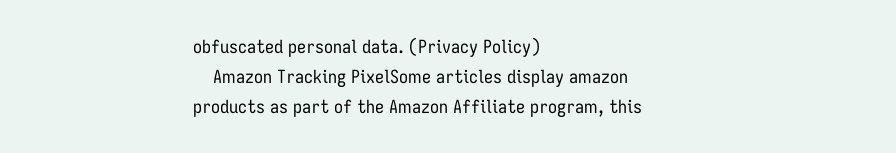obfuscated personal data. (Privacy Policy)
    Amazon Tracking PixelSome articles display amazon products as part of the Amazon Affiliate program, this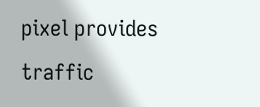pixel provides traffic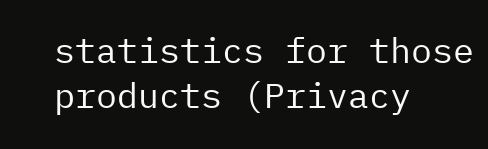statistics for those products (Privacy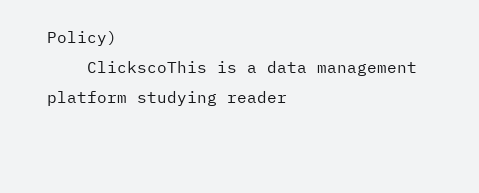Policy)
    ClickscoThis is a data management platform studying reader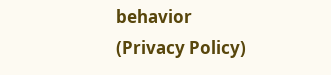behavior (Privacy Policy)